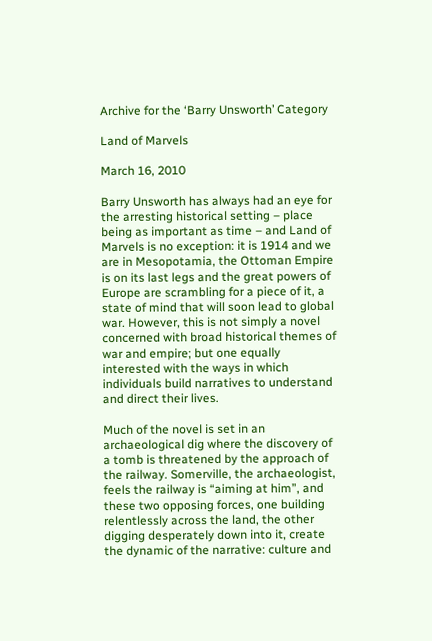Archive for the ‘Barry Unsworth’ Category

Land of Marvels

March 16, 2010

Barry Unsworth has always had an eye for the arresting historical setting – place being as important as time – and Land of Marvels is no exception: it is 1914 and we are in Mesopotamia, the Ottoman Empire is on its last legs and the great powers of Europe are scrambling for a piece of it, a state of mind that will soon lead to global war. However, this is not simply a novel concerned with broad historical themes of war and empire; but one equally interested with the ways in which individuals build narratives to understand and direct their lives.

Much of the novel is set in an archaeological dig where the discovery of a tomb is threatened by the approach of the railway. Somerville, the archaeologist, feels the railway is “aiming at him”, and these two opposing forces, one building relentlessly across the land, the other digging desperately down into it, create the dynamic of the narrative: culture and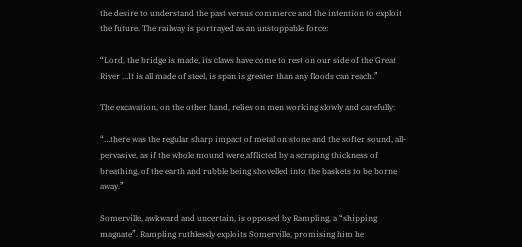the desire to understand the past versus commerce and the intention to exploit the future. The railway is portrayed as an unstoppable force:

“Lord, the bridge is made, its claws have come to rest on our side of the Great River …It is all made of steel, is span is greater than any floods can reach.”

The excavation, on the other hand, relies on men working slowly and carefully:

“…there was the regular sharp impact of metal on stone and the softer sound, all-pervasive, as if the whole mound were afflicted by a scraping thickness of breathing, of the earth and rubble being shovelled into the baskets to be borne away.”

Somerville, awkward and uncertain, is opposed by Rampling, a “shipping magnate”. Rampling ruthlessly exploits Somerville, promising him he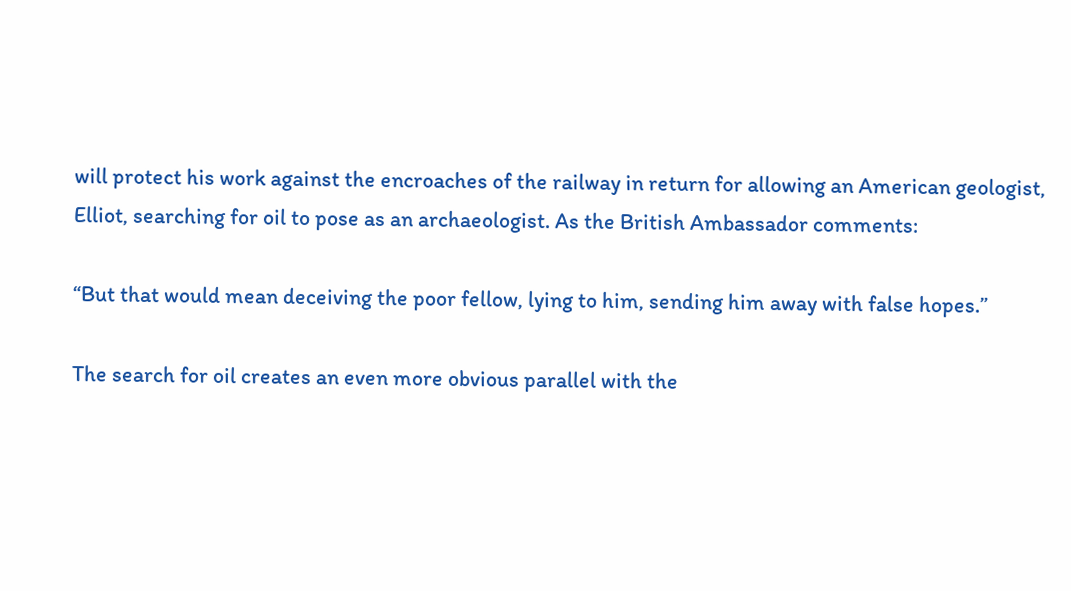will protect his work against the encroaches of the railway in return for allowing an American geologist, Elliot, searching for oil to pose as an archaeologist. As the British Ambassador comments:

“But that would mean deceiving the poor fellow, lying to him, sending him away with false hopes.”

The search for oil creates an even more obvious parallel with the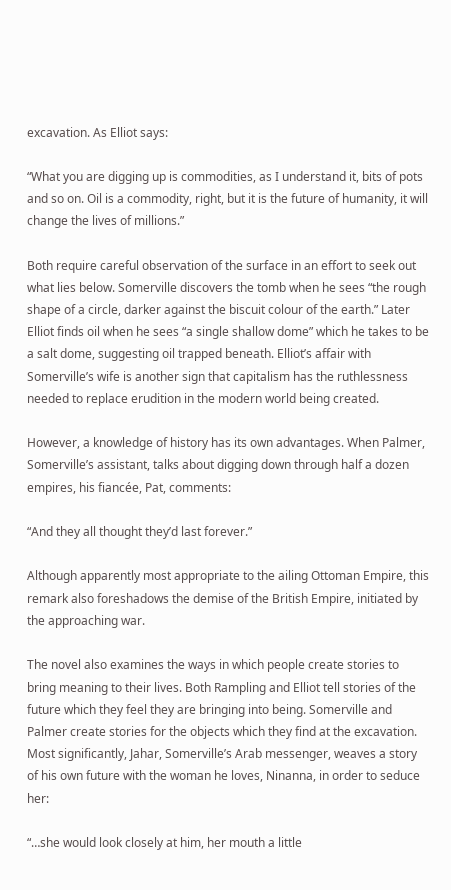excavation. As Elliot says:

“What you are digging up is commodities, as I understand it, bits of pots and so on. Oil is a commodity, right, but it is the future of humanity, it will change the lives of millions.”

Both require careful observation of the surface in an effort to seek out what lies below. Somerville discovers the tomb when he sees “the rough shape of a circle, darker against the biscuit colour of the earth.” Later Elliot finds oil when he sees “a single shallow dome” which he takes to be a salt dome, suggesting oil trapped beneath. Elliot’s affair with Somerville’s wife is another sign that capitalism has the ruthlessness needed to replace erudition in the modern world being created.

However, a knowledge of history has its own advantages. When Palmer, Somerville’s assistant, talks about digging down through half a dozen empires, his fiancée, Pat, comments:

“And they all thought they’d last forever.”

Although apparently most appropriate to the ailing Ottoman Empire, this remark also foreshadows the demise of the British Empire, initiated by the approaching war.

The novel also examines the ways in which people create stories to bring meaning to their lives. Both Rampling and Elliot tell stories of the future which they feel they are bringing into being. Somerville and Palmer create stories for the objects which they find at the excavation. Most significantly, Jahar, Somerville’s Arab messenger, weaves a story of his own future with the woman he loves, Ninanna, in order to seduce her:

“…she would look closely at him, her mouth a little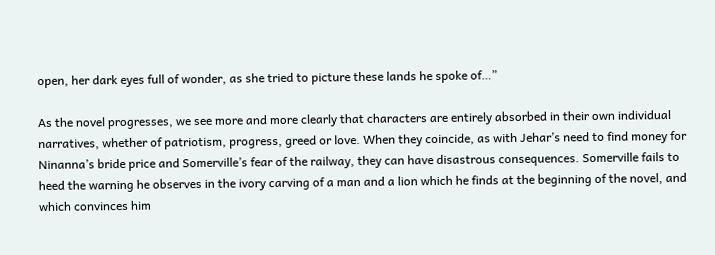open, her dark eyes full of wonder, as she tried to picture these lands he spoke of…”

As the novel progresses, we see more and more clearly that characters are entirely absorbed in their own individual narratives, whether of patriotism, progress, greed or love. When they coincide, as with Jehar’s need to find money for Ninanna’s bride price and Somerville’s fear of the railway, they can have disastrous consequences. Somerville fails to heed the warning he observes in the ivory carving of a man and a lion which he finds at the beginning of the novel, and which convinces him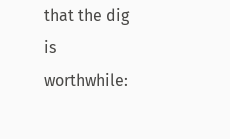that the dig is worthwhile: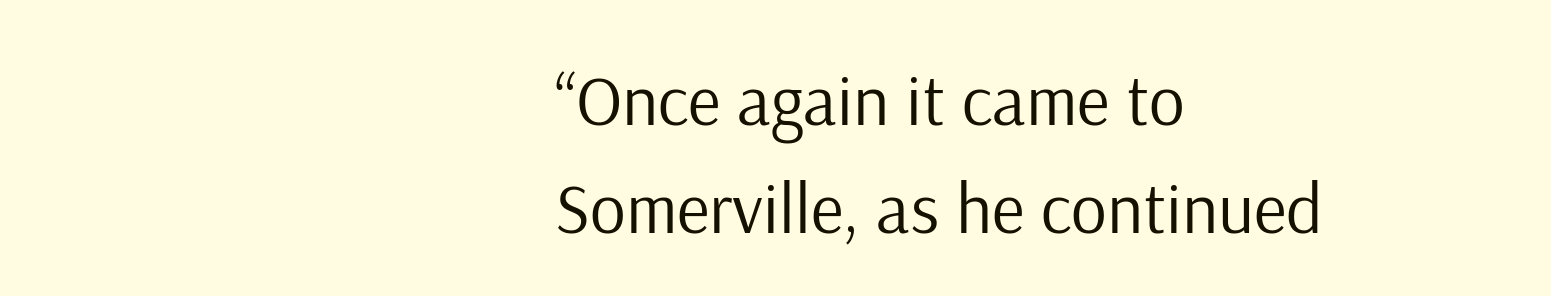“Once again it came to Somerville, as he continued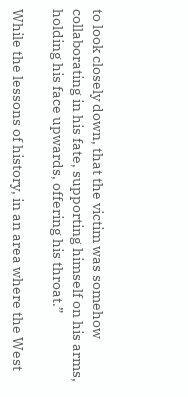to look closely down, that the victim was somehow collaborating in his fate, supporting himself on his arms, holding his face upwards, offering his throat.”

While the lessons of history, in an area where the West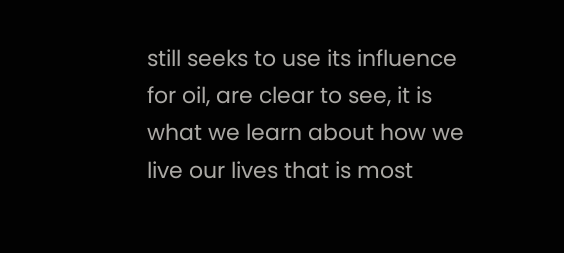still seeks to use its influence for oil, are clear to see, it is what we learn about how we live our lives that is most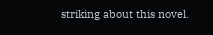striking about this novel.